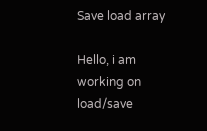Save load array

Hello, i am working on load/save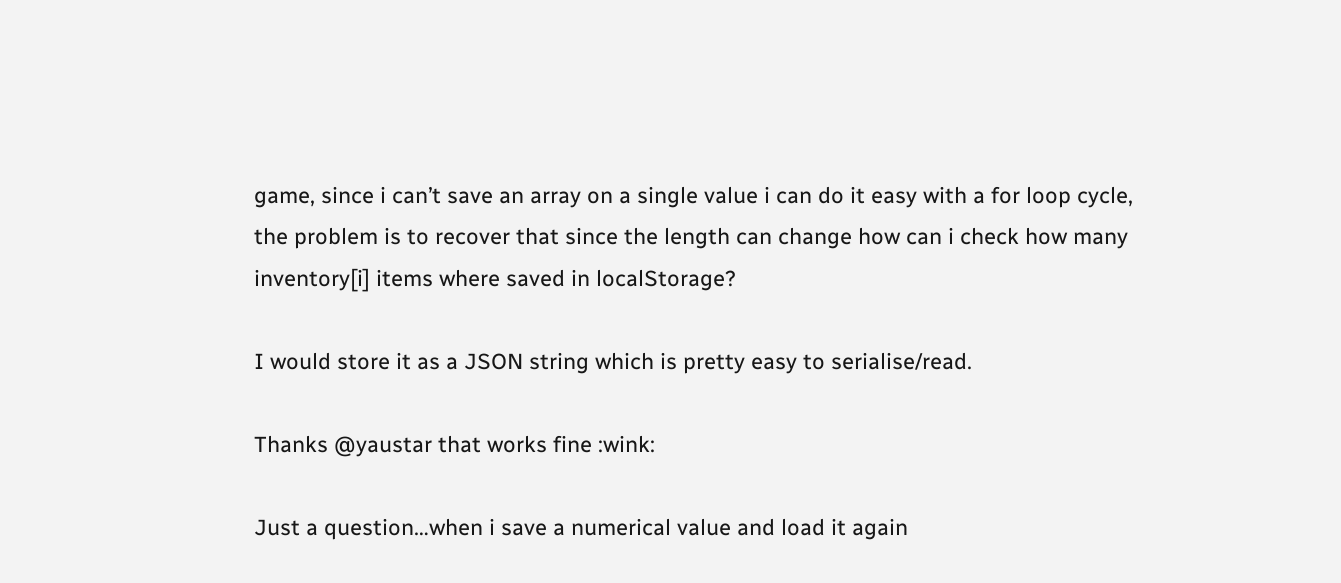game, since i can’t save an array on a single value i can do it easy with a for loop cycle, the problem is to recover that since the length can change how can i check how many inventory[i] items where saved in localStorage?

I would store it as a JSON string which is pretty easy to serialise/read.

Thanks @yaustar that works fine :wink:

Just a question…when i save a numerical value and load it again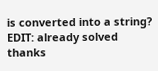is converted into a string?
EDIT: already solved thanks